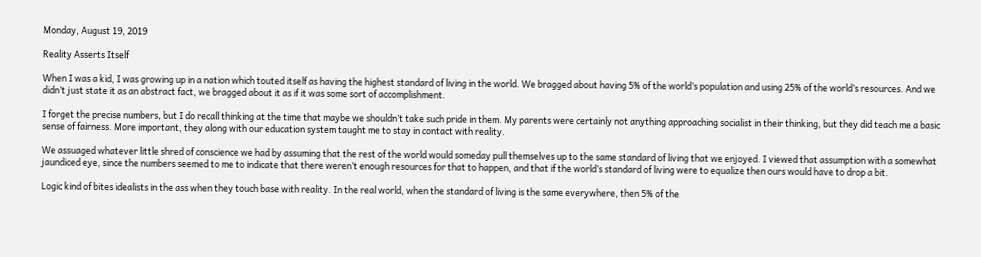Monday, August 19, 2019

Reality Asserts Itself

When I was a kid, I was growing up in a nation which touted itself as having the highest standard of living in the world. We bragged about having 5% of the world’s population and using 25% of the world’s resources. And we didn’t just state it as an abstract fact, we bragged about it as if it was some sort of accomplishment.

I forget the precise numbers, but I do recall thinking at the time that maybe we shouldn’t take such pride in them. My parents were certainly not anything approaching socialist in their thinking, but they did teach me a basic sense of fairness. More important, they along with our education system taught me to stay in contact with reality.

We assuaged whatever little shred of conscience we had by assuming that the rest of the world would someday pull themselves up to the same standard of living that we enjoyed. I viewed that assumption with a somewhat jaundiced eye, since the numbers seemed to me to indicate that there weren’t enough resources for that to happen, and that if the world’s standard of living were to equalize then ours would have to drop a bit.

Logic kind of bites idealists in the ass when they touch base with reality. In the real world, when the standard of living is the same everywhere, then 5% of the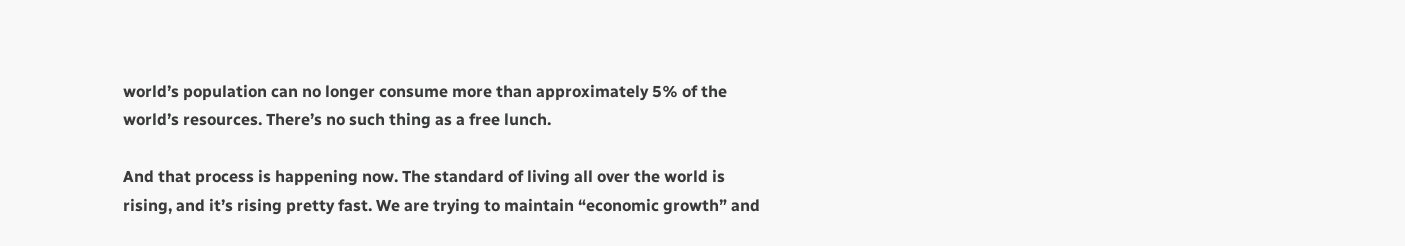world’s population can no longer consume more than approximately 5% of the world’s resources. There’s no such thing as a free lunch.

And that process is happening now. The standard of living all over the world is rising, and it’s rising pretty fast. We are trying to maintain “economic growth” and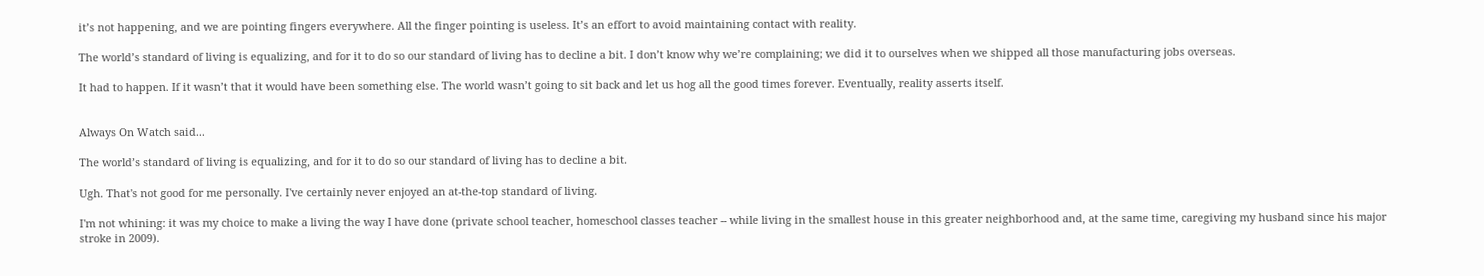it’s not happening, and we are pointing fingers everywhere. All the finger pointing is useless. It’s an effort to avoid maintaining contact with reality.

The world’s standard of living is equalizing, and for it to do so our standard of living has to decline a bit. I don’t know why we’re complaining; we did it to ourselves when we shipped all those manufacturing jobs overseas.

It had to happen. If it wasn’t that it would have been something else. The world wasn’t going to sit back and let us hog all the good times forever. Eventually, reality asserts itself.


Always On Watch said...

The world’s standard of living is equalizing, and for it to do so our standard of living has to decline a bit.

Ugh. That's not good for me personally. I've certainly never enjoyed an at-the-top standard of living.

I'm not whining: it was my choice to make a living the way I have done (private school teacher, homeschool classes teacher -- while living in the smallest house in this greater neighborhood and, at the same time, caregiving my husband since his major stroke in 2009).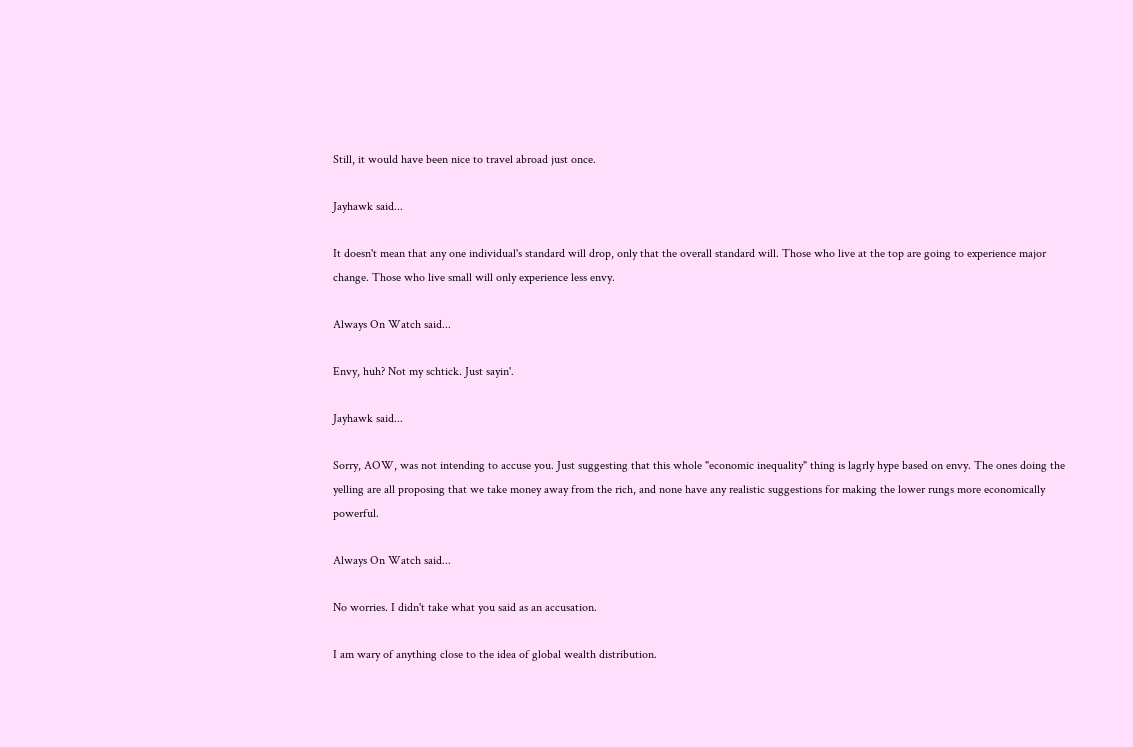Still, it would have been nice to travel abroad just once.

Jayhawk said...

It doesn't mean that any one individual's standard will drop, only that the overall standard will. Those who live at the top are going to experience major change. Those who live small will only experience less envy.

Always On Watch said...

Envy, huh? Not my schtick. Just sayin'.

Jayhawk said...

Sorry, AOW, was not intending to accuse you. Just suggesting that this whole "economic inequality" thing is lagrly hype based on envy. The ones doing the yelling are all proposing that we take money away from the rich, and none have any realistic suggestions for making the lower rungs more economically powerful.

Always On Watch said...

No worries. I didn't take what you said as an accusation.

I am wary of anything close to the idea of global wealth distribution.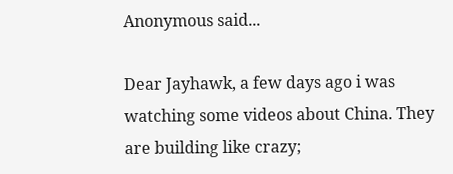Anonymous said...

Dear Jayhawk, a few days ago i was watching some videos about China. They are building like crazy;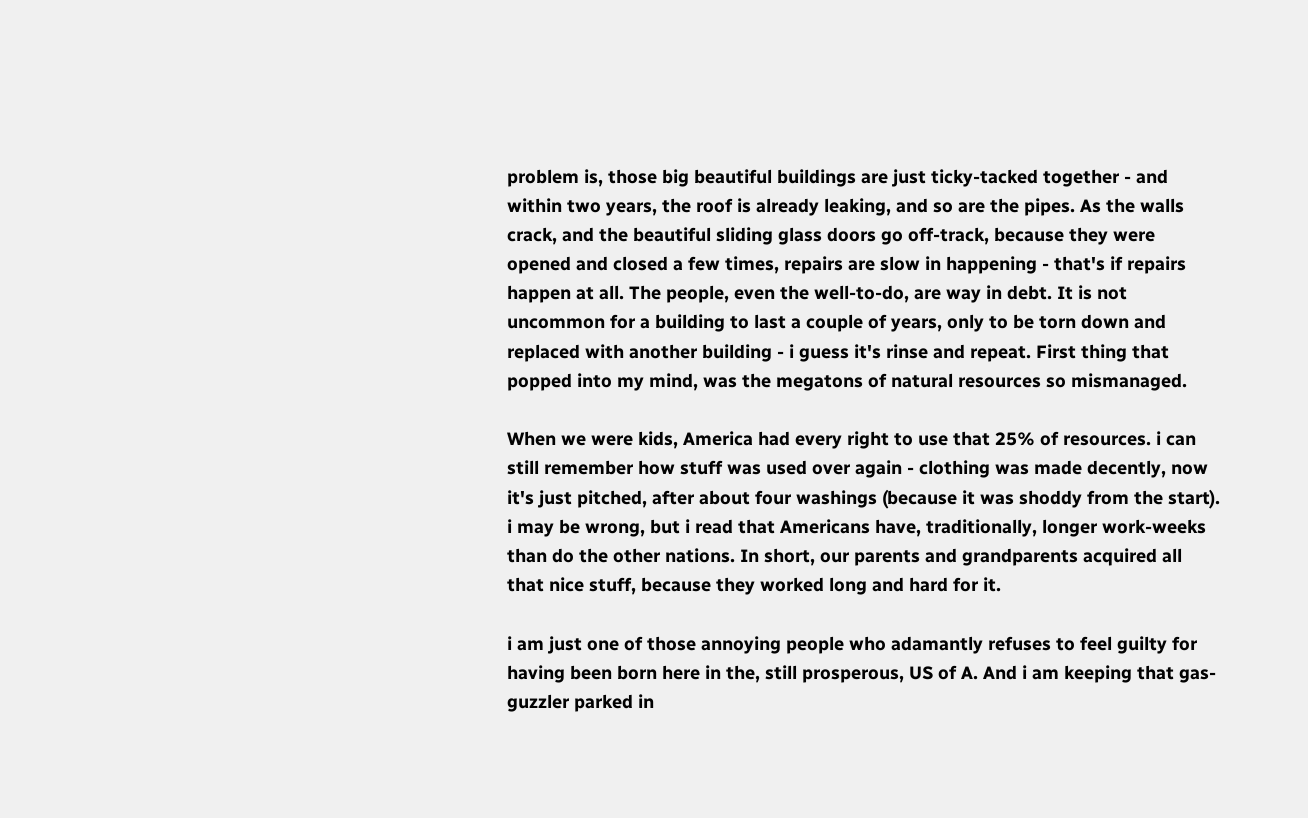problem is, those big beautiful buildings are just ticky-tacked together - and within two years, the roof is already leaking, and so are the pipes. As the walls crack, and the beautiful sliding glass doors go off-track, because they were opened and closed a few times, repairs are slow in happening - that's if repairs happen at all. The people, even the well-to-do, are way in debt. It is not uncommon for a building to last a couple of years, only to be torn down and replaced with another building - i guess it's rinse and repeat. First thing that popped into my mind, was the megatons of natural resources so mismanaged.

When we were kids, America had every right to use that 25% of resources. i can still remember how stuff was used over again - clothing was made decently, now it's just pitched, after about four washings (because it was shoddy from the start). i may be wrong, but i read that Americans have, traditionally, longer work-weeks than do the other nations. In short, our parents and grandparents acquired all that nice stuff, because they worked long and hard for it.

i am just one of those annoying people who adamantly refuses to feel guilty for having been born here in the, still prosperous, US of A. And i am keeping that gas-guzzler parked in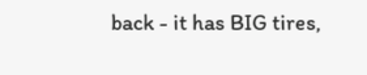back - it has BIG tires,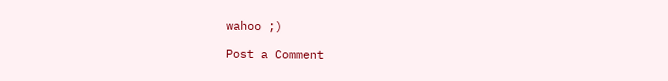wahoo ;)

Post a Comment